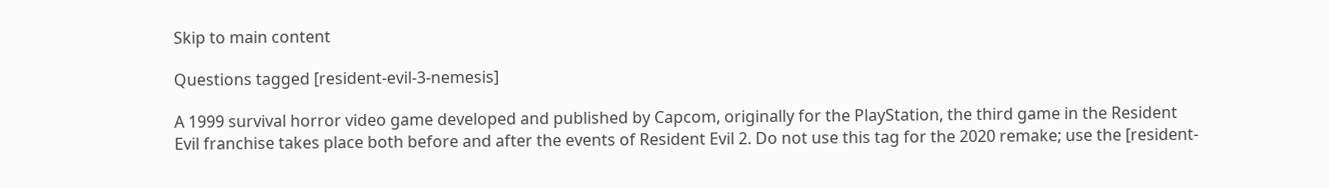Skip to main content

Questions tagged [resident-evil-3-nemesis]

A 1999 survival horror video game developed and published by Capcom, originally for the PlayStation, the third game in the Resident Evil franchise takes place both before and after the events of Resident Evil 2. Do not use this tag for the 2020 remake; use the [resident-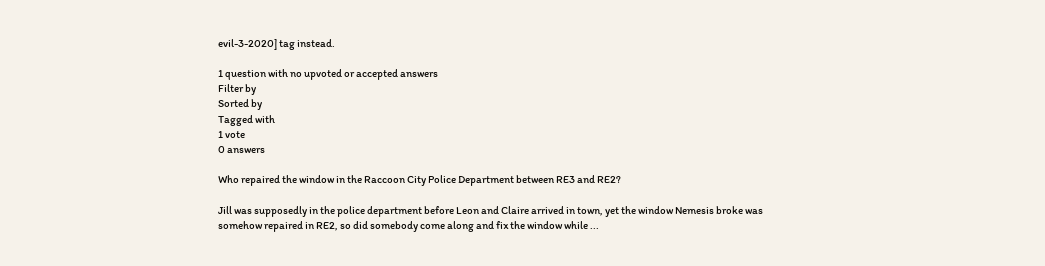evil-3-2020] tag instead.

1 question with no upvoted or accepted answers
Filter by
Sorted by
Tagged with
1 vote
0 answers

Who repaired the window in the Raccoon City Police Department between RE3 and RE2?

Jill was supposedly in the police department before Leon and Claire arrived in town, yet the window Nemesis broke was somehow repaired in RE2, so did somebody come along and fix the window while ...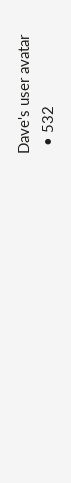Dave's user avatar
  • 532